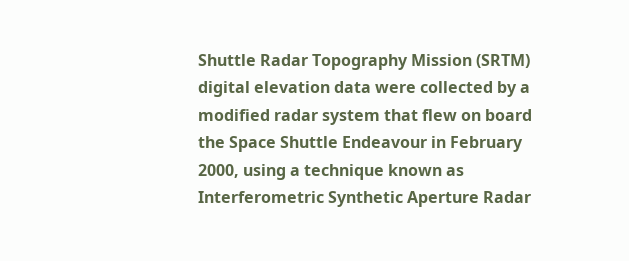Shuttle Radar Topography Mission (SRTM) digital elevation data were collected by a modified radar system that flew on board the Space Shuttle Endeavour in February 2000, using a technique known as Interferometric Synthetic Aperture Radar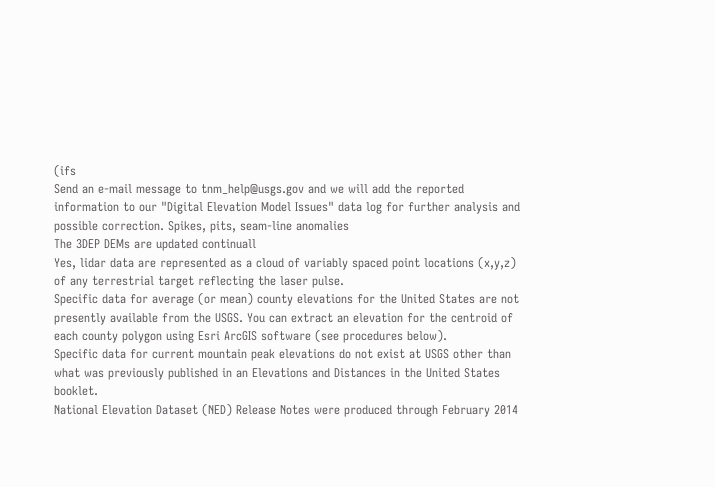(ifs
Send an e-mail message to tnm_help@usgs.gov and we will add the reported information to our "Digital Elevation Model Issues" data log for further analysis and possible correction. Spikes, pits, seam-line anomalies
The 3DEP DEMs are updated continuall
Yes, lidar data are represented as a cloud of variably spaced point locations (x,y,z) of any terrestrial target reflecting the laser pulse.
Specific data for average (or mean) county elevations for the United States are not presently available from the USGS. You can extract an elevation for the centroid of each county polygon using Esri ArcGIS software (see procedures below).
Specific data for current mountain peak elevations do not exist at USGS other than what was previously published in an Elevations and Distances in the United States booklet.
National Elevation Dataset (NED) Release Notes were produced through February 2014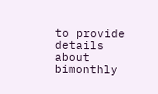to provide details about bimonthly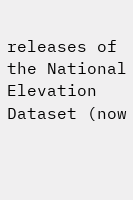releases of the National Elevation Dataset (now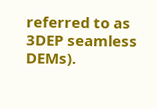referred to as 3DEP seamless DEMs).